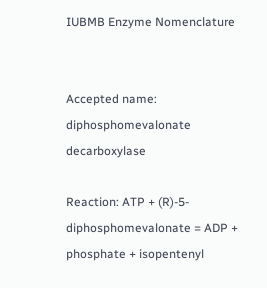IUBMB Enzyme Nomenclature


Accepted name: diphosphomevalonate decarboxylase

Reaction: ATP + (R)-5-diphosphomevalonate = ADP + phosphate + isopentenyl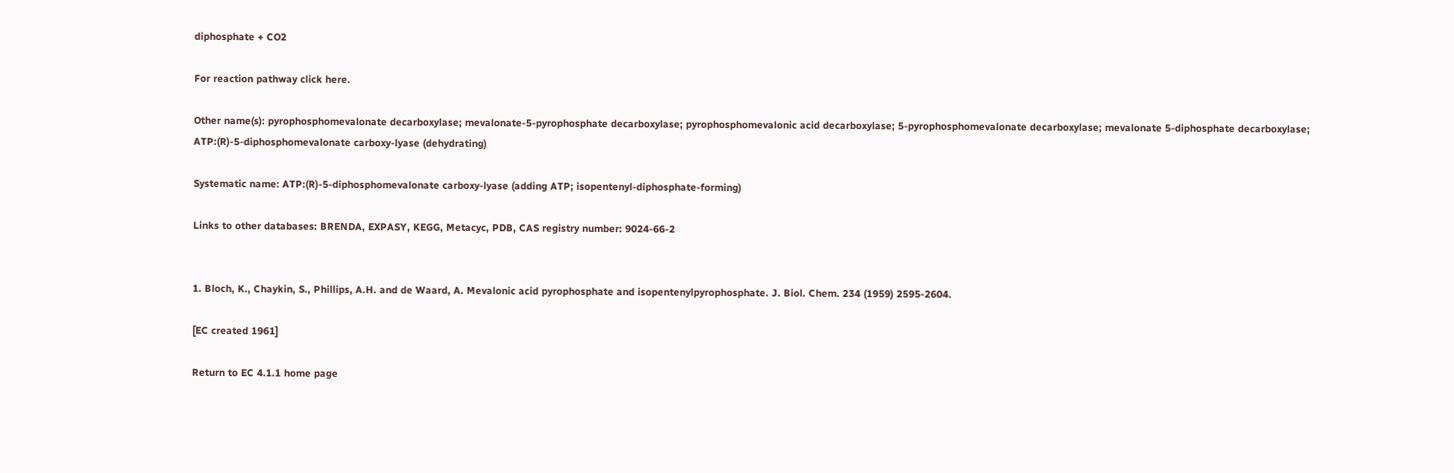diphosphate + CO2

For reaction pathway click here.

Other name(s): pyrophosphomevalonate decarboxylase; mevalonate-5-pyrophosphate decarboxylase; pyrophosphomevalonic acid decarboxylase; 5-pyrophosphomevalonate decarboxylase; mevalonate 5-diphosphate decarboxylase; ATP:(R)-5-diphosphomevalonate carboxy-lyase (dehydrating)

Systematic name: ATP:(R)-5-diphosphomevalonate carboxy-lyase (adding ATP; isopentenyl-diphosphate-forming)

Links to other databases: BRENDA, EXPASY, KEGG, Metacyc, PDB, CAS registry number: 9024-66-2


1. Bloch, K., Chaykin, S., Phillips, A.H. and de Waard, A. Mevalonic acid pyrophosphate and isopentenylpyrophosphate. J. Biol. Chem. 234 (1959) 2595-2604.

[EC created 1961]

Return to EC 4.1.1 home page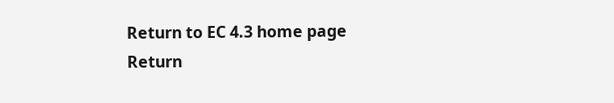Return to EC 4.3 home page
Return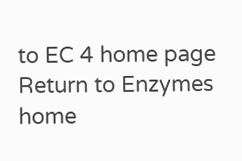to EC 4 home page
Return to Enzymes home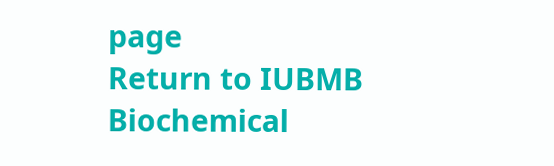page
Return to IUBMB Biochemical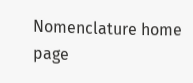Nomenclature home page